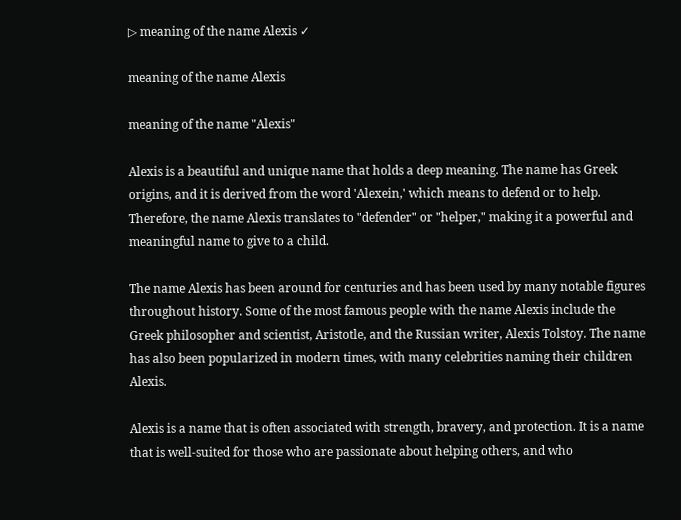▷ meaning of the name Alexis ✓

meaning of the name Alexis

meaning of the name "Alexis"

Alexis is a beautiful and unique name that holds a deep meaning. The name has Greek origins, and it is derived from the word 'Alexein,' which means to defend or to help. Therefore, the name Alexis translates to "defender" or "helper," making it a powerful and meaningful name to give to a child.

The name Alexis has been around for centuries and has been used by many notable figures throughout history. Some of the most famous people with the name Alexis include the Greek philosopher and scientist, Aristotle, and the Russian writer, Alexis Tolstoy. The name has also been popularized in modern times, with many celebrities naming their children Alexis.

Alexis is a name that is often associated with strength, bravery, and protection. It is a name that is well-suited for those who are passionate about helping others, and who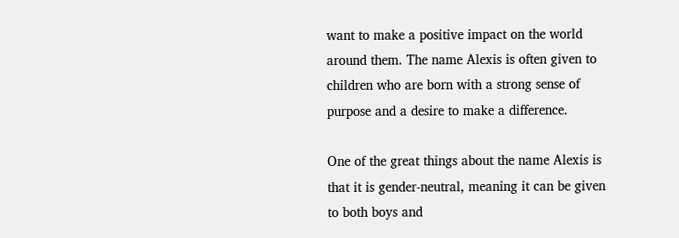want to make a positive impact on the world around them. The name Alexis is often given to children who are born with a strong sense of purpose and a desire to make a difference.

One of the great things about the name Alexis is that it is gender-neutral, meaning it can be given to both boys and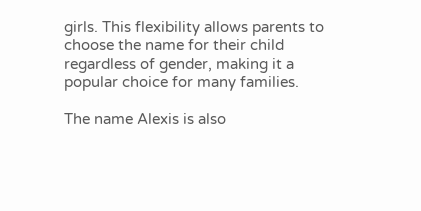girls. This flexibility allows parents to choose the name for their child regardless of gender, making it a popular choice for many families.

The name Alexis is also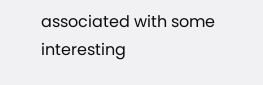associated with some interesting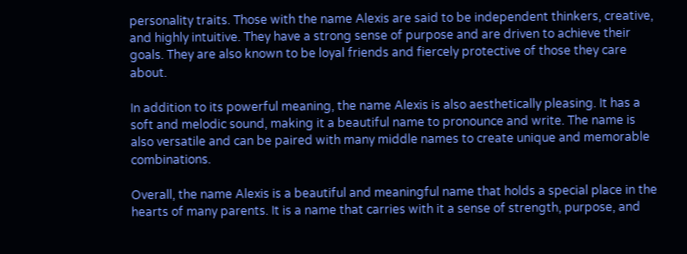personality traits. Those with the name Alexis are said to be independent thinkers, creative, and highly intuitive. They have a strong sense of purpose and are driven to achieve their goals. They are also known to be loyal friends and fiercely protective of those they care about.

In addition to its powerful meaning, the name Alexis is also aesthetically pleasing. It has a soft and melodic sound, making it a beautiful name to pronounce and write. The name is also versatile and can be paired with many middle names to create unique and memorable combinations.

Overall, the name Alexis is a beautiful and meaningful name that holds a special place in the hearts of many parents. It is a name that carries with it a sense of strength, purpose, and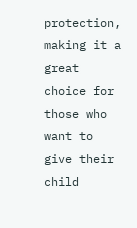protection, making it a great choice for those who want to give their child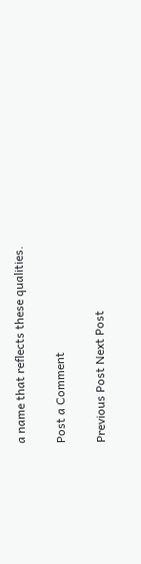a name that reflects these qualities.

Post a Comment

Previous Post Next Post